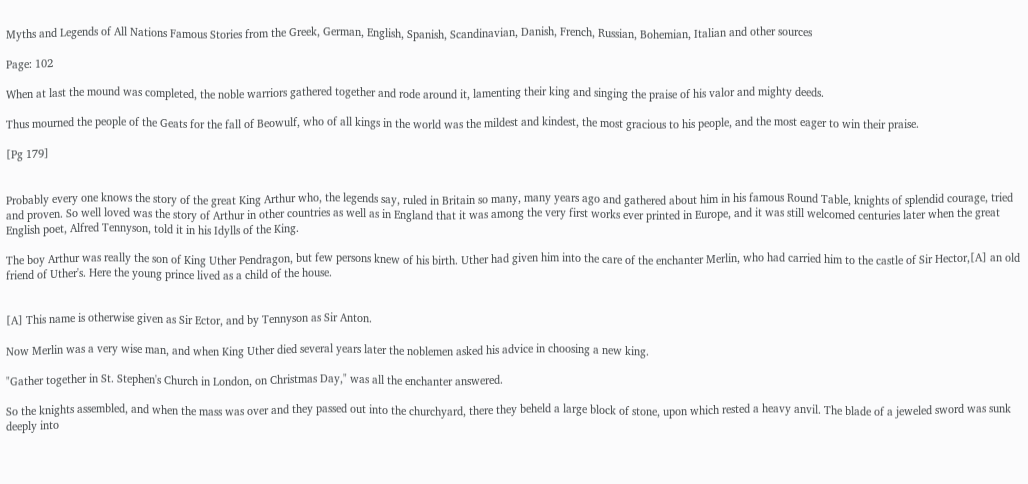Myths and Legends of All Nations Famous Stories from the Greek, German, English, Spanish, Scandinavian, Danish, French, Russian, Bohemian, Italian and other sources

Page: 102

When at last the mound was completed, the noble warriors gathered together and rode around it, lamenting their king and singing the praise of his valor and mighty deeds.

Thus mourned the people of the Geats for the fall of Beowulf, who of all kings in the world was the mildest and kindest, the most gracious to his people, and the most eager to win their praise.

[Pg 179]


Probably every one knows the story of the great King Arthur who, the legends say, ruled in Britain so many, many years ago and gathered about him in his famous Round Table, knights of splendid courage, tried and proven. So well loved was the story of Arthur in other countries as well as in England that it was among the very first works ever printed in Europe, and it was still welcomed centuries later when the great English poet, Alfred Tennyson, told it in his Idylls of the King.

The boy Arthur was really the son of King Uther Pendragon, but few persons knew of his birth. Uther had given him into the care of the enchanter Merlin, who had carried him to the castle of Sir Hector,[A] an old friend of Uther's. Here the young prince lived as a child of the house.


[A] This name is otherwise given as Sir Ector, and by Tennyson as Sir Anton.

Now Merlin was a very wise man, and when King Uther died several years later the noblemen asked his advice in choosing a new king.

"Gather together in St. Stephen's Church in London, on Christmas Day," was all the enchanter answered.

So the knights assembled, and when the mass was over and they passed out into the churchyard, there they beheld a large block of stone, upon which rested a heavy anvil. The blade of a jeweled sword was sunk deeply into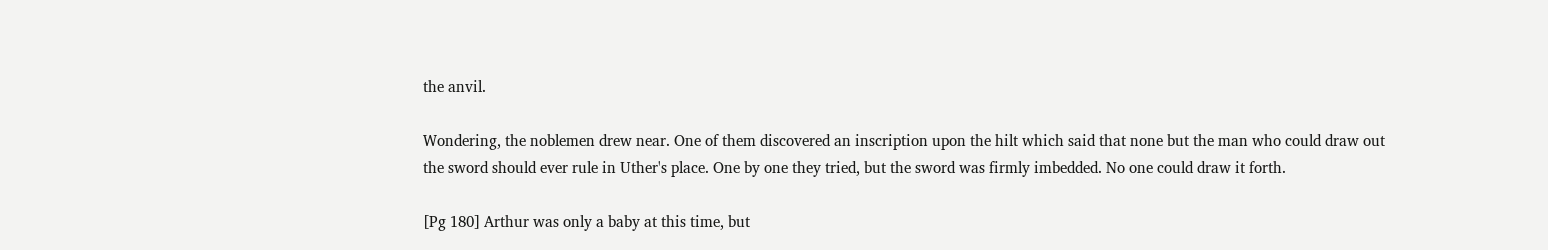the anvil.

Wondering, the noblemen drew near. One of them discovered an inscription upon the hilt which said that none but the man who could draw out the sword should ever rule in Uther's place. One by one they tried, but the sword was firmly imbedded. No one could draw it forth.

[Pg 180] Arthur was only a baby at this time, but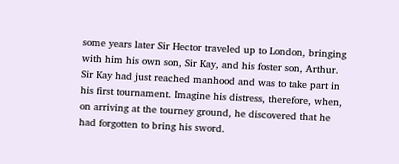some years later Sir Hector traveled up to London, bringing with him his own son, Sir Kay, and his foster son, Arthur. Sir Kay had just reached manhood and was to take part in his first tournament. Imagine his distress, therefore, when, on arriving at the tourney ground, he discovered that he had forgotten to bring his sword.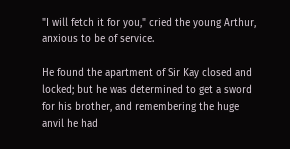"I will fetch it for you," cried the young Arthur, anxious to be of service.

He found the apartment of Sir Kay closed and locked; but he was determined to get a sword for his brother, and remembering the huge anvil he had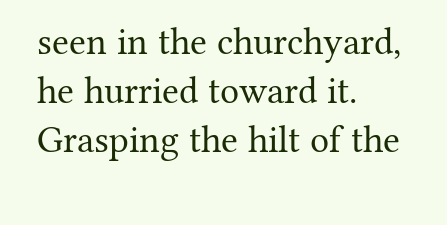seen in the churchyard, he hurried toward it. Grasping the hilt of the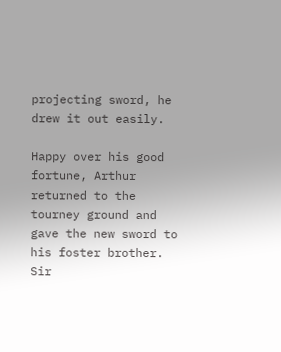projecting sword, he drew it out easily.

Happy over his good fortune, Arthur returned to the tourney ground and gave the new sword to his foster brother. Sir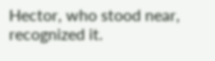Hector, who stood near, recognized it.